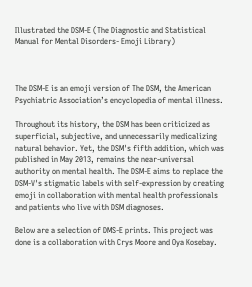Illustrated the DSM-E (The Diagnostic and Statistical Manual for Mental Disorders- Emoji Library)



The DSM-E is an emoji version of The DSM, the American Psychiatric Association’s encyclopedia of mental illness.

Throughout its history, the DSM has been criticized as superficial, subjective, and unnecessarily medicalizing natural behavior. Yet, the DSM's fifth addition, which was published in May 2013, remains the near-universal authority on mental health. The DSM-E aims to replace the DSM-V's stigmatic labels with self-expression by creating emoji in collaboration with mental health professionals and patients who live with DSM diagnoses.

Below are a selection of DMS-E prints. This project was done is a collaboration with Crys Moore and Oya Kosebay.